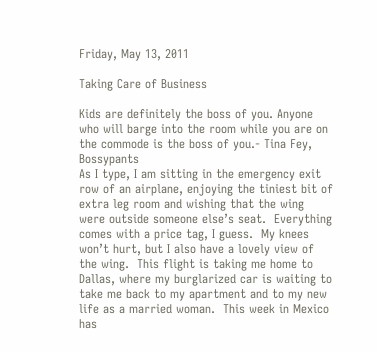Friday, May 13, 2011

Taking Care of Business

Kids are definitely the boss of you. Anyone who will barge into the room while you are on the commode is the boss of you.- Tina Fey, Bossypants
As I type, I am sitting in the emergency exit row of an airplane, enjoying the tiniest bit of extra leg room and wishing that the wing were outside someone else’s seat.  Everything comes with a price tag, I guess.  My knees won’t hurt, but I also have a lovely view of the wing.  This flight is taking me home to Dallas, where my burglarized car is waiting to take me back to my apartment and to my new life as a married woman.  This week in Mexico has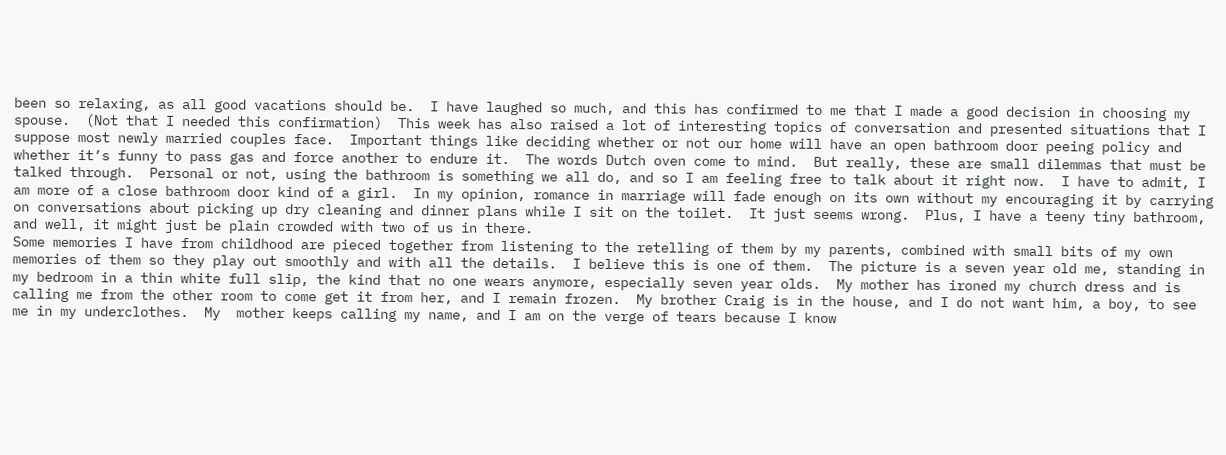been so relaxing, as all good vacations should be.  I have laughed so much, and this has confirmed to me that I made a good decision in choosing my spouse.  (Not that I needed this confirmation)  This week has also raised a lot of interesting topics of conversation and presented situations that I suppose most newly married couples face.  Important things like deciding whether or not our home will have an open bathroom door peeing policy and whether it’s funny to pass gas and force another to endure it.  The words Dutch oven come to mind.  But really, these are small dilemmas that must be talked through.  Personal or not, using the bathroom is something we all do, and so I am feeling free to talk about it right now.  I have to admit, I am more of a close bathroom door kind of a girl.  In my opinion, romance in marriage will fade enough on its own without my encouraging it by carrying on conversations about picking up dry cleaning and dinner plans while I sit on the toilet.  It just seems wrong.  Plus, I have a teeny tiny bathroom, and well, it might just be plain crowded with two of us in there.
Some memories I have from childhood are pieced together from listening to the retelling of them by my parents, combined with small bits of my own memories of them so they play out smoothly and with all the details.  I believe this is one of them.  The picture is a seven year old me, standing in my bedroom in a thin white full slip, the kind that no one wears anymore, especially seven year olds.  My mother has ironed my church dress and is calling me from the other room to come get it from her, and I remain frozen.  My brother Craig is in the house, and I do not want him, a boy, to see me in my underclothes.  My  mother keeps calling my name, and I am on the verge of tears because I know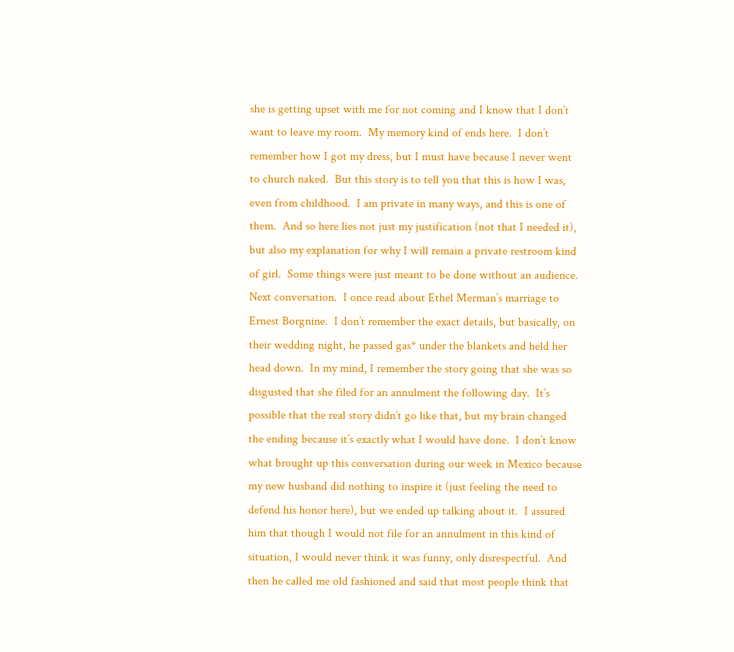she is getting upset with me for not coming and I know that I don’t want to leave my room.  My memory kind of ends here.  I don’t remember how I got my dress, but I must have because I never went to church naked.  But this story is to tell you that this is how I was, even from childhood.  I am private in many ways, and this is one of them.  And so here lies not just my justification (not that I needed it), but also my explanation for why I will remain a private restroom kind of girl.  Some things were just meant to be done without an audience.
Next conversation.  I once read about Ethel Merman’s marriage to Ernest Borgnine.  I don’t remember the exact details, but basically, on their wedding night, he passed gas* under the blankets and held her head down.  In my mind, I remember the story going that she was so disgusted that she filed for an annulment the following day.  It’s possible that the real story didn’t go like that, but my brain changed the ending because it’s exactly what I would have done.  I don’t know what brought up this conversation during our week in Mexico because my new husband did nothing to inspire it (just feeling the need to defend his honor here), but we ended up talking about it.  I assured him that though I would not file for an annulment in this kind of situation, I would never think it was funny, only disrespectful.  And then he called me old fashioned and said that most people think that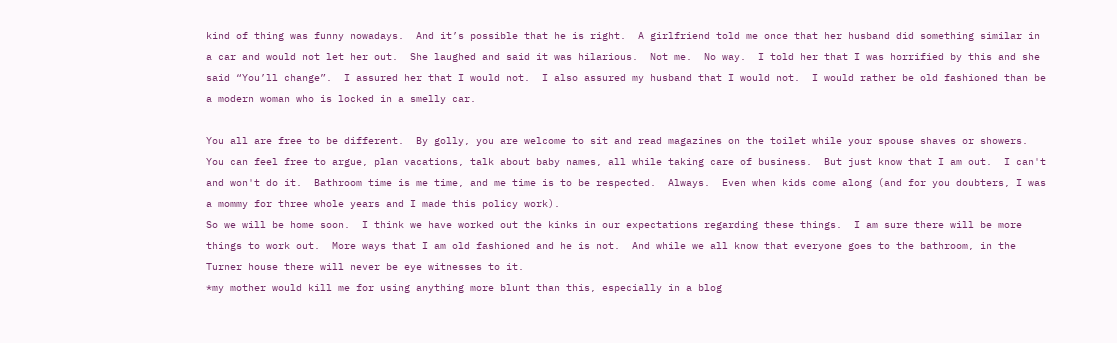kind of thing was funny nowadays.  And it’s possible that he is right.  A girlfriend told me once that her husband did something similar in a car and would not let her out.  She laughed and said it was hilarious.  Not me.  No way.  I told her that I was horrified by this and she said “You’ll change”.  I assured her that I would not.  I also assured my husband that I would not.  I would rather be old fashioned than be a modern woman who is locked in a smelly car.

You all are free to be different.  By golly, you are welcome to sit and read magazines on the toilet while your spouse shaves or showers.  You can feel free to argue, plan vacations, talk about baby names, all while taking care of business.  But just know that I am out.  I can't and won't do it.  Bathroom time is me time, and me time is to be respected.  Always.  Even when kids come along (and for you doubters, I was a mommy for three whole years and I made this policy work).
So we will be home soon.  I think we have worked out the kinks in our expectations regarding these things.  I am sure there will be more things to work out.  More ways that I am old fashioned and he is not.  And while we all know that everyone goes to the bathroom, in the Turner house there will never be eye witnesses to it.
*my mother would kill me for using anything more blunt than this, especially in a blog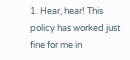1. Hear, hear! This policy has worked just fine for me in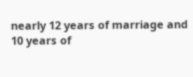nearly 12 years of marriage and 10 years of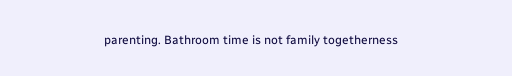parenting. Bathroom time is not family togetherness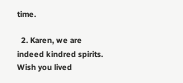time.

  2. Karen, we are indeed kindred spirits. Wish you lived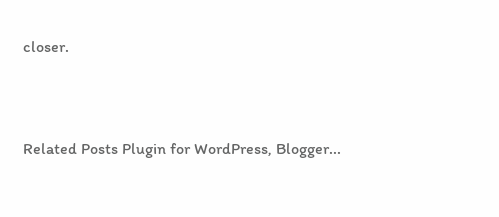closer.



Related Posts Plugin for WordPress, Blogger...